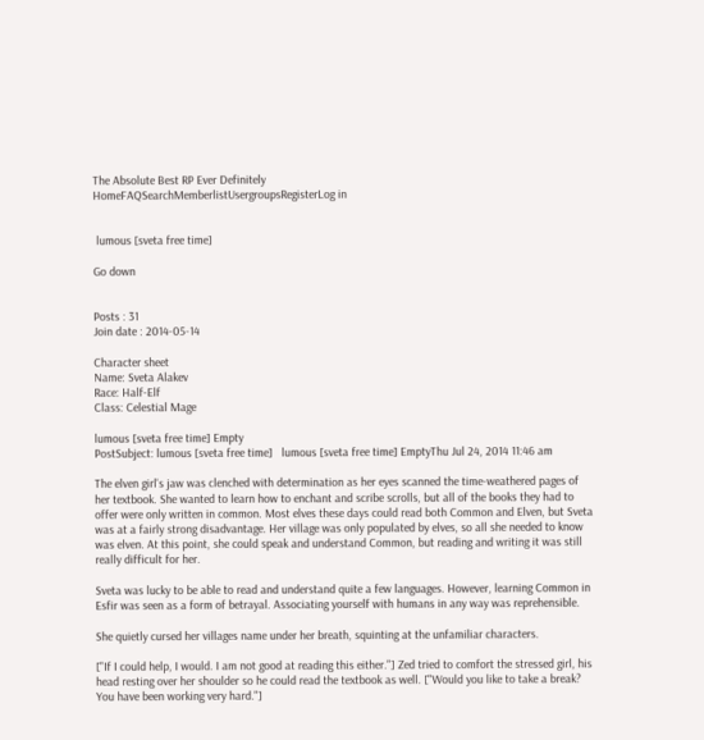The Absolute Best RP Ever Definitely
HomeFAQSearchMemberlistUsergroupsRegisterLog in


 lumous [sveta free time]

Go down


Posts : 31
Join date : 2014-05-14

Character sheet
Name: Sveta Alakev
Race: Half-Elf
Class: Celestial Mage

lumous [sveta free time] Empty
PostSubject: lumous [sveta free time]   lumous [sveta free time] EmptyThu Jul 24, 2014 11:46 am

The elven girl's jaw was clenched with determination as her eyes scanned the time-weathered pages of her textbook. She wanted to learn how to enchant and scribe scrolls, but all of the books they had to offer were only written in common. Most elves these days could read both Common and Elven, but Sveta was at a fairly strong disadvantage. Her village was only populated by elves, so all she needed to know was elven. At this point, she could speak and understand Common, but reading and writing it was still really difficult for her.

Sveta was lucky to be able to read and understand quite a few languages. However, learning Common in Esfir was seen as a form of betrayal. Associating yourself with humans in any way was reprehensible.

She quietly cursed her villages name under her breath, squinting at the unfamiliar characters.

["If I could help, I would. I am not good at reading this either."] Zed tried to comfort the stressed girl, his head resting over her shoulder so he could read the textbook as well. ["Would you like to take a break? You have been working very hard."]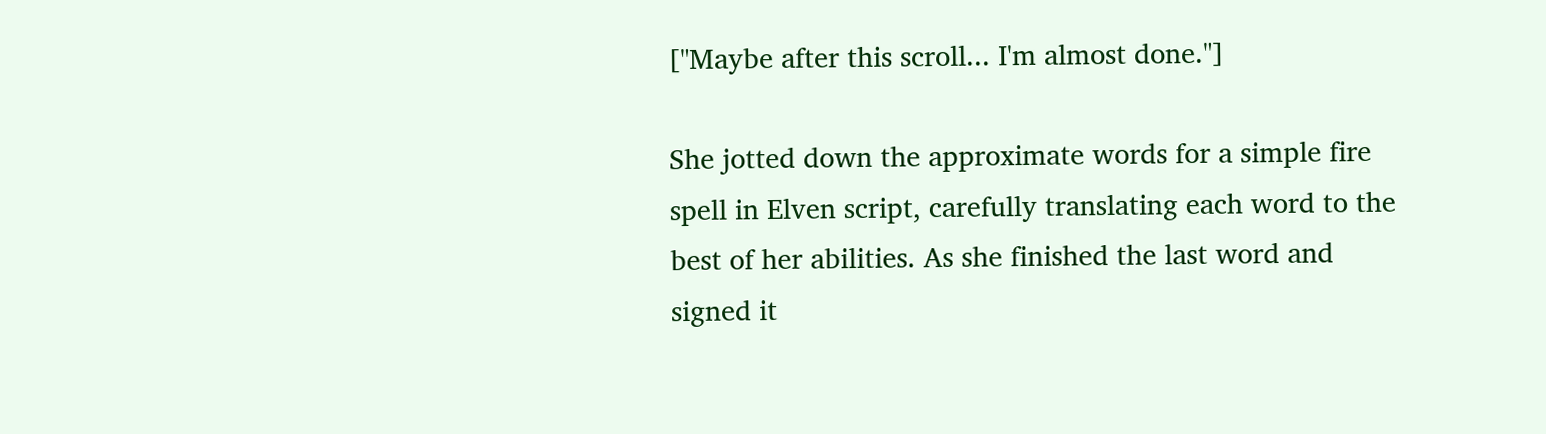["Maybe after this scroll... I'm almost done."]

She jotted down the approximate words for a simple fire spell in Elven script, carefully translating each word to the best of her abilities. As she finished the last word and signed it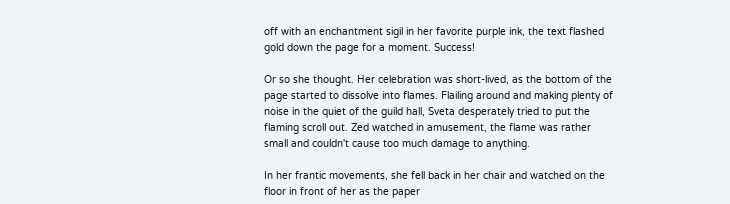off with an enchantment sigil in her favorite purple ink, the text flashed gold down the page for a moment. Success!

Or so she thought. Her celebration was short-lived, as the bottom of the page started to dissolve into flames. Flailing around and making plenty of noise in the quiet of the guild hall, Sveta desperately tried to put the flaming scroll out. Zed watched in amusement, the flame was rather small and couldn't cause too much damage to anything.

In her frantic movements, she fell back in her chair and watched on the floor in front of her as the paper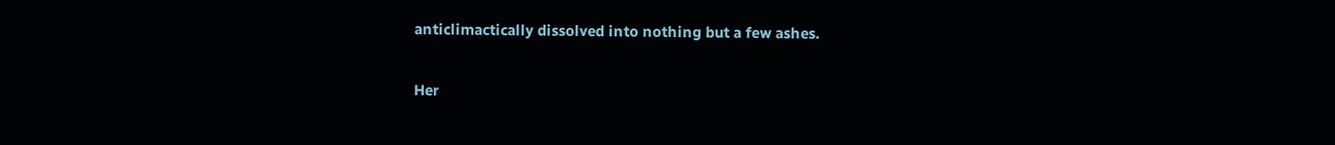anticlimactically dissolved into nothing but a few ashes.

Her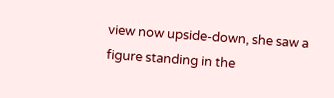view now upside-down, she saw a figure standing in the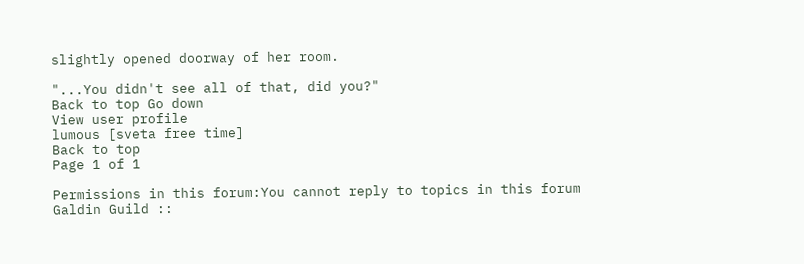slightly opened doorway of her room.

"...You didn't see all of that, did you?"
Back to top Go down
View user profile
lumous [sveta free time]
Back to top
Page 1 of 1

Permissions in this forum:You cannot reply to topics in this forum
Galdin Guild ::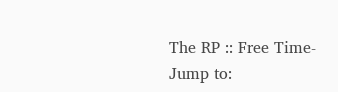The RP :: Free Time-
Jump to: